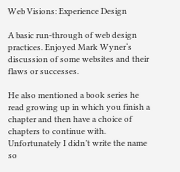Web Visions: Experience Design

A basic run-through of web design practices. Enjoyed Mark Wyner‘s discussion of some websites and their flaws or successes.

He also mentioned a book series he read growing up in which you finish a chapter and then have a choice of chapters to continue with. Unfortunately I didn’t write the name so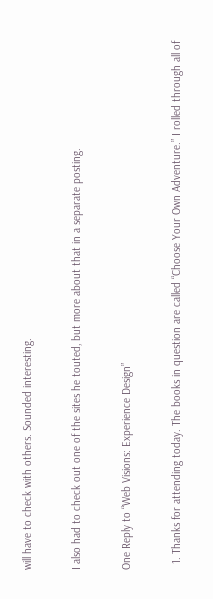will have to check with others. Sounded interesting.

I also had to check out one of the sites he touted, but more about that in a separate posting.

One Reply to “Web Visions: Experience Design”

  1. Thanks for attending today. The books in question are called “Choose Your Own Adventure.” I rolled through all of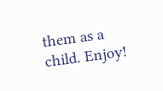them as a child. Enjoy!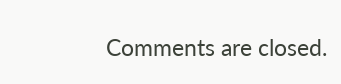Comments are closed.